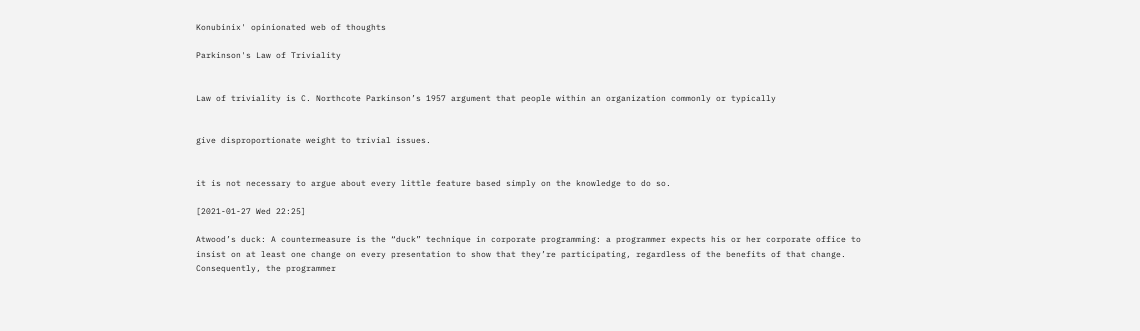Konubinix' opinionated web of thoughts

Parkinson's Law of Triviality


Law of triviality is C. Northcote Parkinson’s 1957 argument that people within an organization commonly or typically


give disproportionate weight to trivial issues.


it is not necessary to argue about every little feature based simply on the knowledge to do so.

[2021-01-27 Wed 22:25]

Atwood’s duck: A countermeasure is the “duck” technique in corporate programming: a programmer expects his or her corporate office to insist on at least one change on every presentation to show that they’re participating, regardless of the benefits of that change. Consequently, the programmer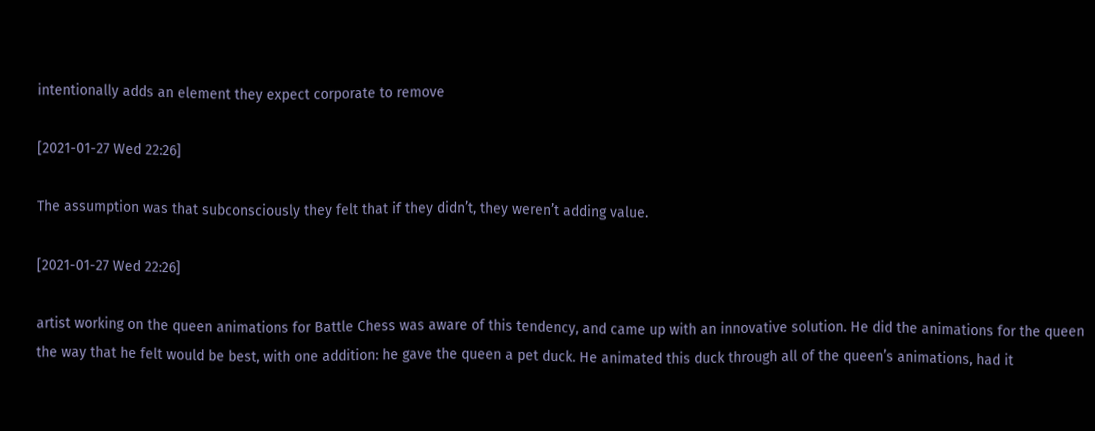intentionally adds an element they expect corporate to remove

[2021-01-27 Wed 22:26]

The assumption was that subconsciously they felt that if they didn’t, they weren’t adding value.

[2021-01-27 Wed 22:26]

artist working on the queen animations for Battle Chess was aware of this tendency, and came up with an innovative solution. He did the animations for the queen the way that he felt would be best, with one addition: he gave the queen a pet duck. He animated this duck through all of the queen’s animations, had it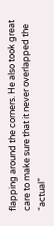flapping around the corners. He also took great care to make sure that it never overlapped the “actual”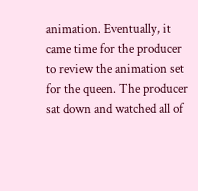animation. Eventually, it came time for the producer to review the animation set for the queen. The producer sat down and watched all of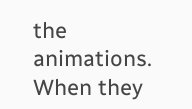the animations. When they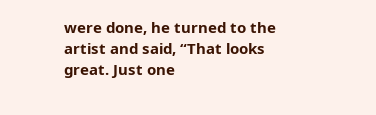were done, he turned to the artist and said, “That looks great. Just one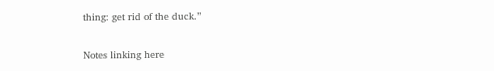thing: get rid of the duck.”

Notes linking here